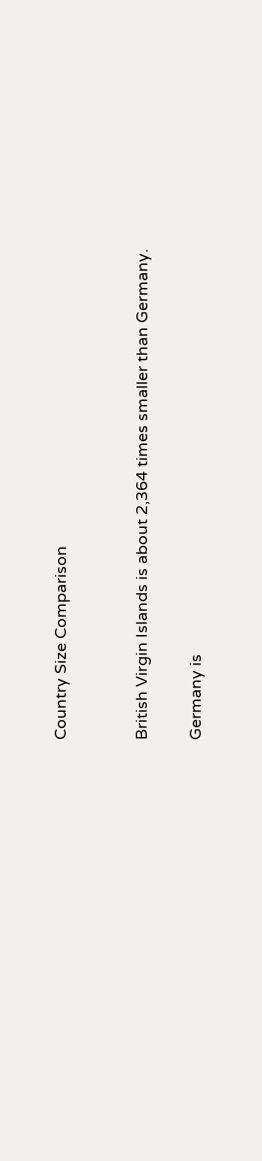Country Size Comparison


British Virgin Islands is about 2,364 times smaller than Germany.

Germany is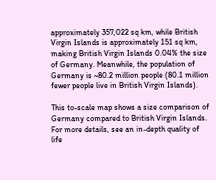approximately 357,022 sq km, while British Virgin Islands is approximately 151 sq km, making British Virgin Islands 0.04% the size of Germany. Meanwhile, the population of Germany is ~80.2 million people (80.1 million fewer people live in British Virgin Islands).

This to-scale map shows a size comparison of Germany compared to British Virgin Islands. For more details, see an in-depth quality of life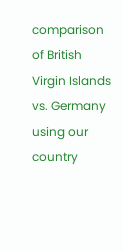comparison of British Virgin Islands vs. Germany using our country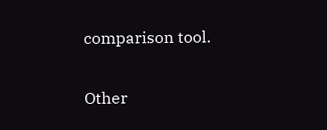comparison tool.

Other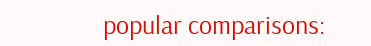popular comparisons: